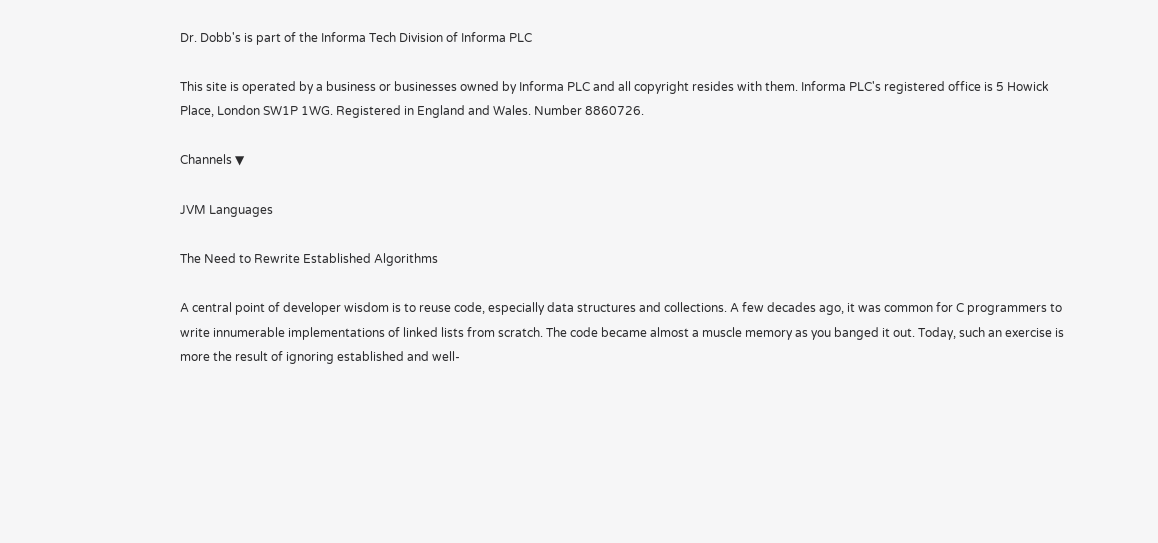Dr. Dobb's is part of the Informa Tech Division of Informa PLC

This site is operated by a business or businesses owned by Informa PLC and all copyright resides with them. Informa PLC's registered office is 5 Howick Place, London SW1P 1WG. Registered in England and Wales. Number 8860726.

Channels ▼

JVM Languages

The Need to Rewrite Established Algorithms

A central point of developer wisdom is to reuse code, especially data structures and collections. A few decades ago, it was common for C programmers to write innumerable implementations of linked lists from scratch. The code became almost a muscle memory as you banged it out. Today, such an exercise is more the result of ignoring established and well-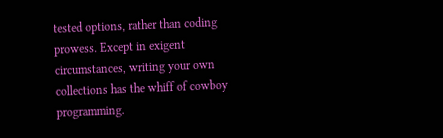tested options, rather than coding prowess. Except in exigent circumstances, writing your own collections has the whiff of cowboy programming.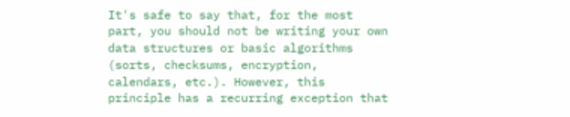It's safe to say that, for the most part, you should not be writing your own data structures or basic algorithms (sorts, checksums, encryption, calendars, etc.). However, this principle has a recurring exception that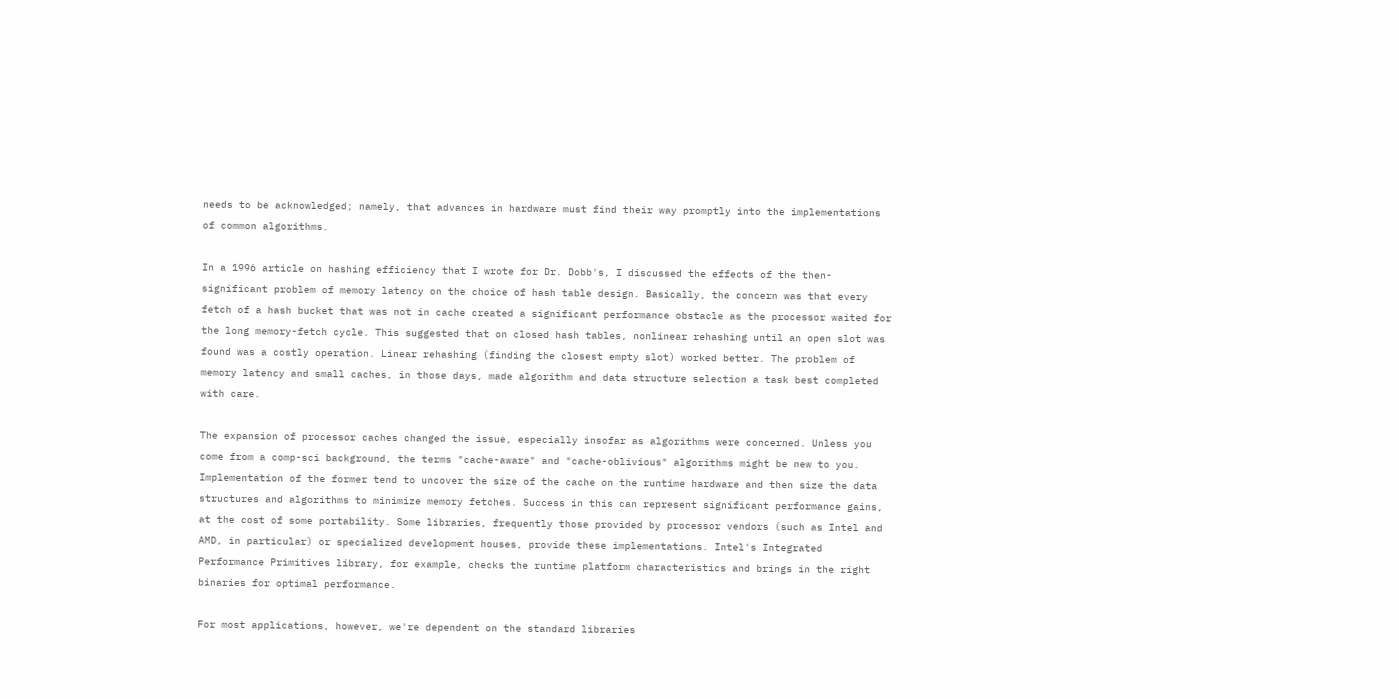needs to be acknowledged; namely, that advances in hardware must find their way promptly into the implementations of common algorithms.

In a 1996 article on hashing efficiency that I wrote for Dr. Dobb's, I discussed the effects of the then-significant problem of memory latency on the choice of hash table design. Basically, the concern was that every fetch of a hash bucket that was not in cache created a significant performance obstacle as the processor waited for the long memory-fetch cycle. This suggested that on closed hash tables, nonlinear rehashing until an open slot was found was a costly operation. Linear rehashing (finding the closest empty slot) worked better. The problem of memory latency and small caches, in those days, made algorithm and data structure selection a task best completed with care.

The expansion of processor caches changed the issue, especially insofar as algorithms were concerned. Unless you come from a comp-sci background, the terms "cache-aware" and "cache-oblivious" algorithms might be new to you. Implementation of the former tend to uncover the size of the cache on the runtime hardware and then size the data structures and algorithms to minimize memory fetches. Success in this can represent significant performance gains, at the cost of some portability. Some libraries, frequently those provided by processor vendors (such as Intel and AMD, in particular) or specialized development houses, provide these implementations. Intel's Integrated Performance Primitives library, for example, checks the runtime platform characteristics and brings in the right binaries for optimal performance.

For most applications, however, we're dependent on the standard libraries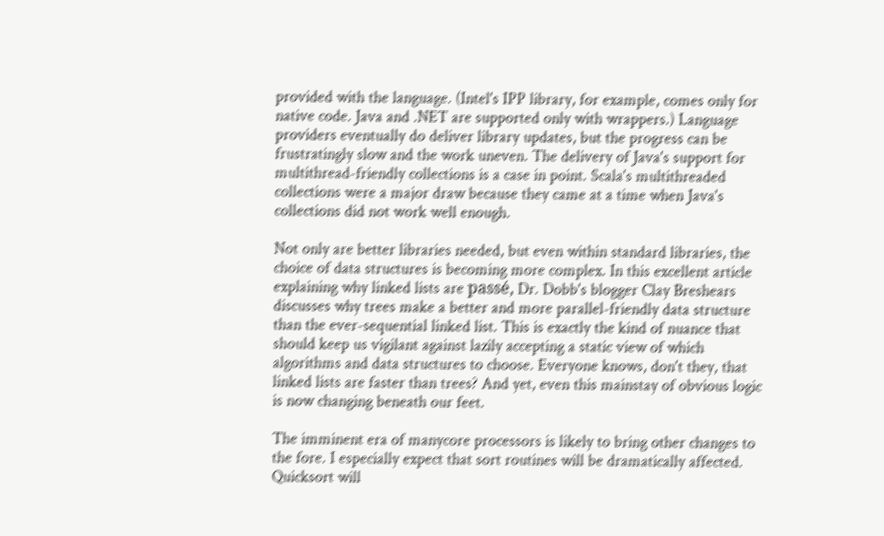provided with the language. (Intel's IPP library, for example, comes only for native code. Java and .NET are supported only with wrappers.) Language providers eventually do deliver library updates, but the progress can be frustratingly slow and the work uneven. The delivery of Java's support for multithread-friendly collections is a case in point. Scala's multithreaded collections were a major draw because they came at a time when Java's collections did not work well enough.

Not only are better libraries needed, but even within standard libraries, the choice of data structures is becoming more complex. In this excellent article explaining why linked lists are passé, Dr. Dobb's blogger Clay Breshears discusses why trees make a better and more parallel-friendly data structure than the ever-sequential linked list. This is exactly the kind of nuance that should keep us vigilant against lazily accepting a static view of which algorithms and data structures to choose. Everyone knows, don't they, that linked lists are faster than trees? And yet, even this mainstay of obvious logic is now changing beneath our feet.

The imminent era of manycore processors is likely to bring other changes to the fore. I especially expect that sort routines will be dramatically affected. Quicksort will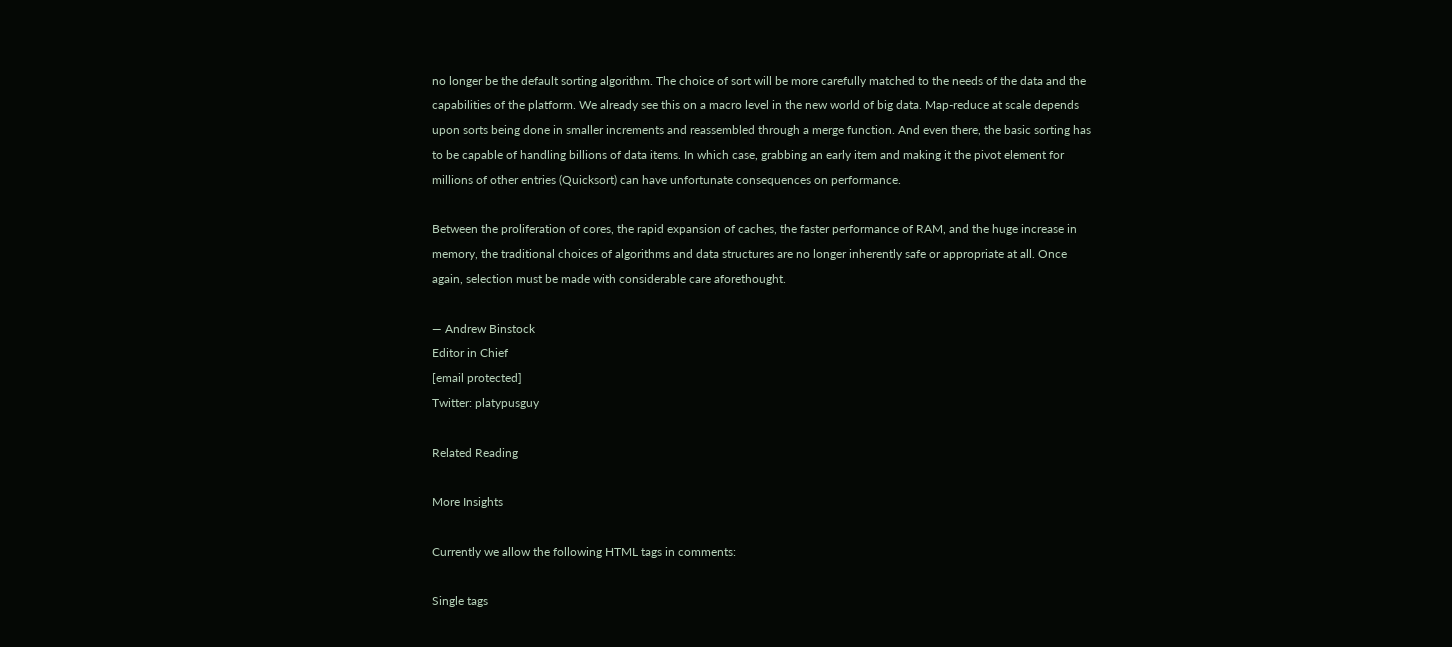no longer be the default sorting algorithm. The choice of sort will be more carefully matched to the needs of the data and the capabilities of the platform. We already see this on a macro level in the new world of big data. Map-reduce at scale depends upon sorts being done in smaller increments and reassembled through a merge function. And even there, the basic sorting has to be capable of handling billions of data items. In which case, grabbing an early item and making it the pivot element for millions of other entries (Quicksort) can have unfortunate consequences on performance.

Between the proliferation of cores, the rapid expansion of caches, the faster performance of RAM, and the huge increase in memory, the traditional choices of algorithms and data structures are no longer inherently safe or appropriate at all. Once again, selection must be made with considerable care aforethought.

— Andrew Binstock
Editor in Chief
[email protected]
Twitter: platypusguy

Related Reading

More Insights

Currently we allow the following HTML tags in comments:

Single tags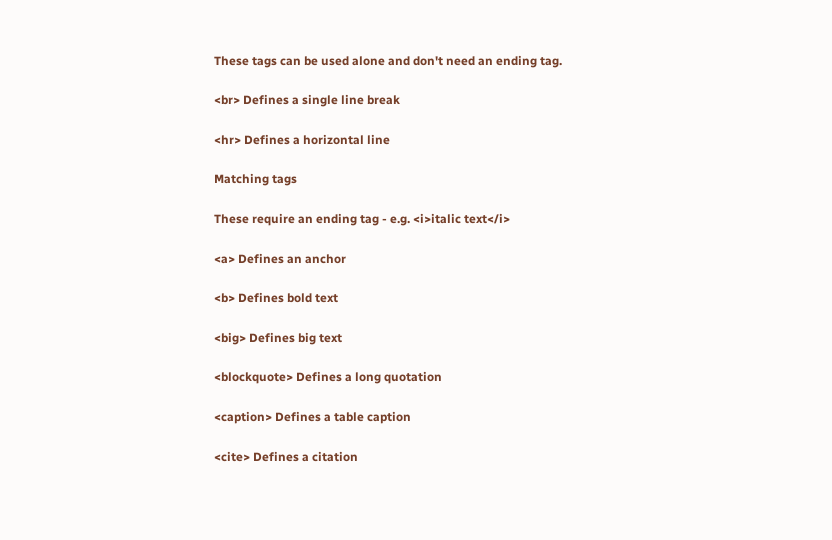These tags can be used alone and don't need an ending tag.

<br> Defines a single line break

<hr> Defines a horizontal line

Matching tags

These require an ending tag - e.g. <i>italic text</i>

<a> Defines an anchor

<b> Defines bold text

<big> Defines big text

<blockquote> Defines a long quotation

<caption> Defines a table caption

<cite> Defines a citation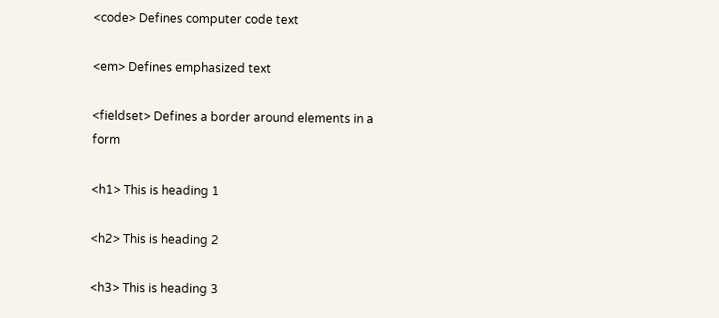<code> Defines computer code text

<em> Defines emphasized text

<fieldset> Defines a border around elements in a form

<h1> This is heading 1

<h2> This is heading 2

<h3> This is heading 3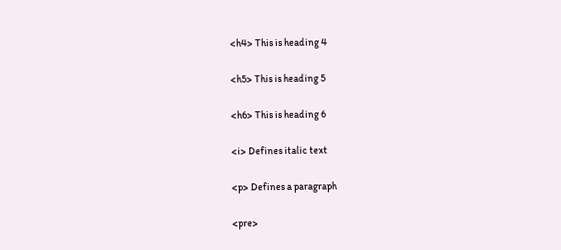<h4> This is heading 4

<h5> This is heading 5

<h6> This is heading 6

<i> Defines italic text

<p> Defines a paragraph

<pre>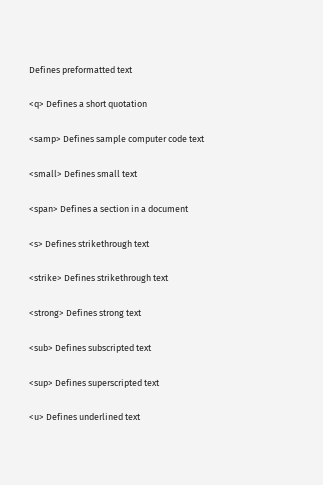Defines preformatted text

<q> Defines a short quotation

<samp> Defines sample computer code text

<small> Defines small text

<span> Defines a section in a document

<s> Defines strikethrough text

<strike> Defines strikethrough text

<strong> Defines strong text

<sub> Defines subscripted text

<sup> Defines superscripted text

<u> Defines underlined text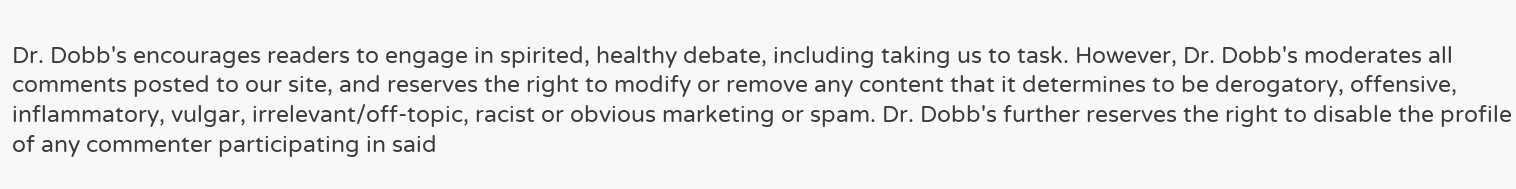Dr. Dobb's encourages readers to engage in spirited, healthy debate, including taking us to task. However, Dr. Dobb's moderates all comments posted to our site, and reserves the right to modify or remove any content that it determines to be derogatory, offensive, inflammatory, vulgar, irrelevant/off-topic, racist or obvious marketing or spam. Dr. Dobb's further reserves the right to disable the profile of any commenter participating in said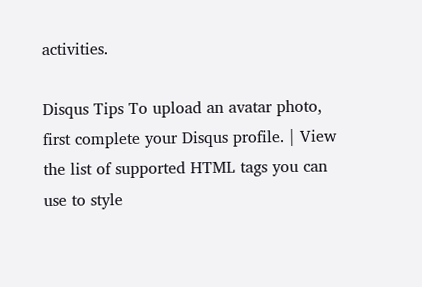activities.

Disqus Tips To upload an avatar photo, first complete your Disqus profile. | View the list of supported HTML tags you can use to style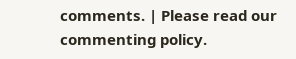comments. | Please read our commenting policy.